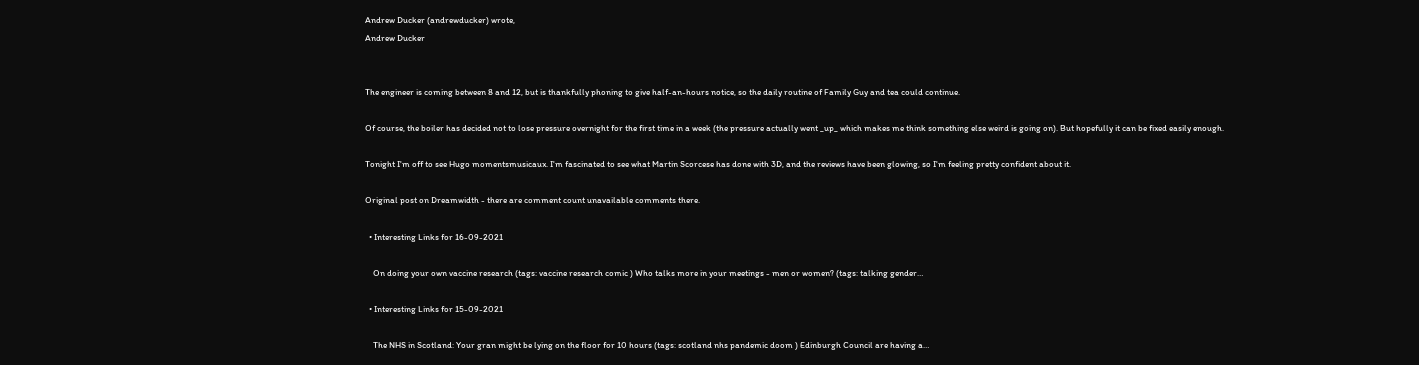Andrew Ducker (andrewducker) wrote,
Andrew Ducker


The engineer is coming between 8 and 12, but is thankfully phoning to give half-an-hours notice, so the daily routine of Family Guy and tea could continue.

Of course, the boiler has decided not to lose pressure overnight for the first time in a week (the pressure actually went _up_ which makes me think something else weird is going on). But hopefully it can be fixed easily enough.

Tonight I'm off to see Hugo momentsmusicaux. I'm fascinated to see what Martin Scorcese has done with 3D, and the reviews have been glowing, so I'm feeling pretty confident about it.

Original post on Dreamwidth - there are comment count unavailable comments there.

  • Interesting Links for 16-09-2021

    On doing your own vaccine research (tags: vaccine research comic ) Who talks more in your meetings - men or women? (tags: talking gender…

  • Interesting Links for 15-09-2021

    The NHS in Scotland: Your gran might be lying on the floor for 10 hours (tags: scotland nhs pandemic doom ) Edinburgh Council are having a…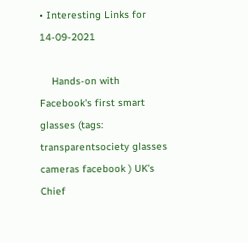• Interesting Links for 14-09-2021

    Hands-on with Facebook's first smart glasses (tags: transparentsociety glasses cameras facebook ) UK's Chief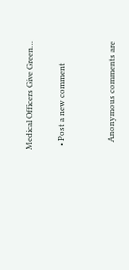Medical Officers Give Green…

  • Post a new comment


    Anonymous comments are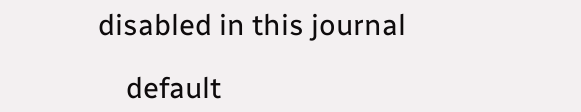disabled in this journal

    default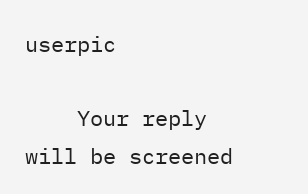userpic

    Your reply will be screened